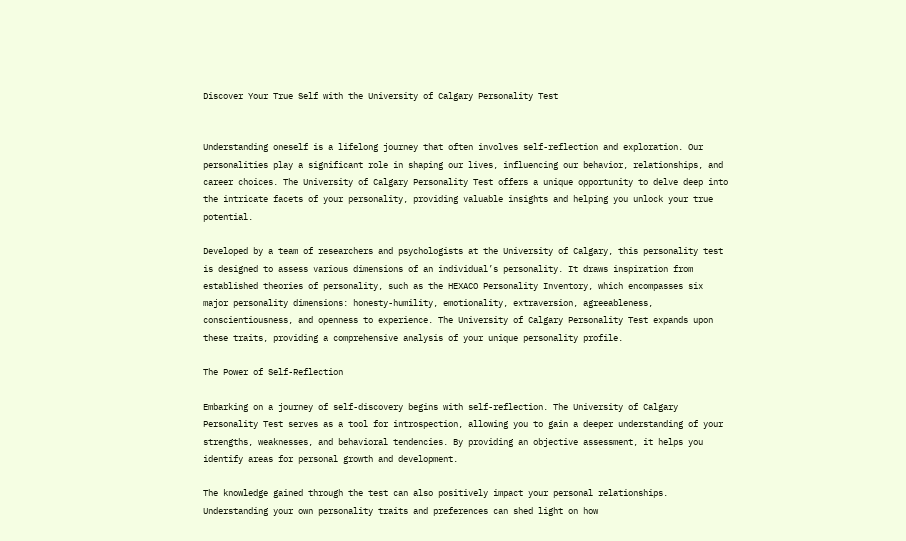Discover Your True Self with the University of Calgary Personality Test


Understanding oneself is a lifelong journey that often involves self-reflection and exploration. Our personalities play a significant role in shaping our lives, influencing our behavior, relationships, and career choices. The University of Calgary Personality Test offers a unique opportunity to delve deep into the intricate facets of your personality, providing valuable insights and helping you unlock your true potential.

Developed by a team of researchers and psychologists at the University of Calgary, this personality test is designed to assess various dimensions of an individual’s personality. It draws inspiration from established theories of personality, such as the HEXACO Personality Inventory, which encompasses six major personality dimensions: honesty-humility, emotionality, extraversion, agreeableness, conscientiousness, and openness to experience. The University of Calgary Personality Test expands upon these traits, providing a comprehensive analysis of your unique personality profile.

The Power of Self-Reflection

Embarking on a journey of self-discovery begins with self-reflection. The University of Calgary Personality Test serves as a tool for introspection, allowing you to gain a deeper understanding of your strengths, weaknesses, and behavioral tendencies. By providing an objective assessment, it helps you identify areas for personal growth and development.

The knowledge gained through the test can also positively impact your personal relationships. Understanding your own personality traits and preferences can shed light on how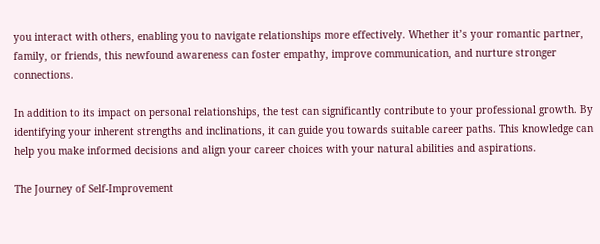you interact with others, enabling you to navigate relationships more effectively. Whether it’s your romantic partner, family, or friends, this newfound awareness can foster empathy, improve communication, and nurture stronger connections.

In addition to its impact on personal relationships, the test can significantly contribute to your professional growth. By identifying your inherent strengths and inclinations, it can guide you towards suitable career paths. This knowledge can help you make informed decisions and align your career choices with your natural abilities and aspirations.

The Journey of Self-Improvement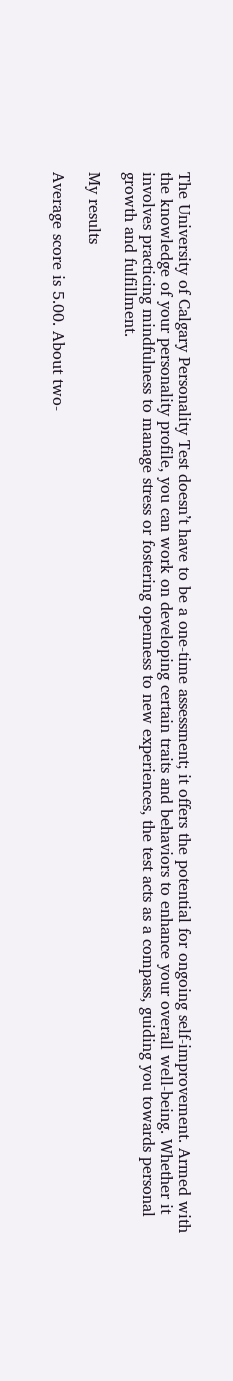The University of Calgary Personality Test doesn’t have to be a one-time assessment; it offers the potential for ongoing self-improvement. Armed with the knowledge of your personality profile, you can work on developing certain traits and behaviors to enhance your overall well-being. Whether it involves practicing mindfulness to manage stress or fostering openness to new experiences, the test acts as a compass, guiding you towards personal growth and fulfillment.

My results

Average score is 5.00. About two-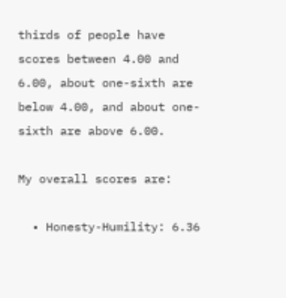thirds of people have scores between 4.00 and 6.00, about one-sixth are below 4.00, and about one-sixth are above 6.00.

My overall scores are:

  • Honesty-Humility: 6.36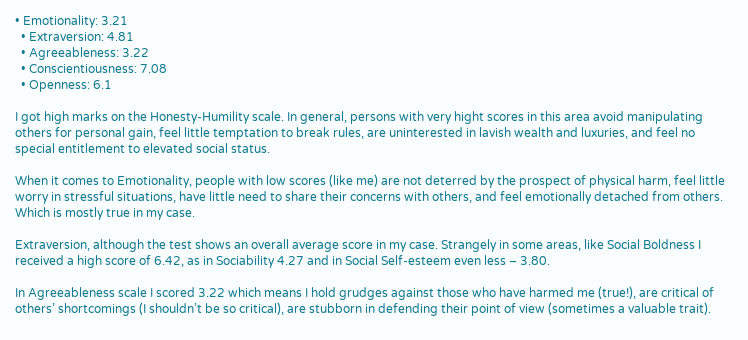• Emotionality: 3.21
  • Extraversion: 4.81
  • Agreeableness: 3.22
  • Conscientiousness: 7.08
  • Openness: 6.1

I got high marks on the Honesty-Humility scale. In general, persons with very hight scores in this area avoid manipulating others for personal gain, feel little temptation to break rules, are uninterested in lavish wealth and luxuries, and feel no special entitlement to elevated social status.

When it comes to Emotionality, people with low scores (like me) are not deterred by the prospect of physical harm, feel little worry in stressful situations, have little need to share their concerns with others, and feel emotionally detached from others. Which is mostly true in my case.

Extraversion, although the test shows an overall average score in my case. Strangely in some areas, like Social Boldness I received a high score of 6.42, as in Sociability 4.27 and in Social Self-esteem even less – 3.80.

In Agreeableness scale I scored 3.22 which means I hold grudges against those who have harmed me (true!), are critical of others’ shortcomings (I shouldn’t be so critical), are stubborn in defending their point of view (sometimes a valuable trait).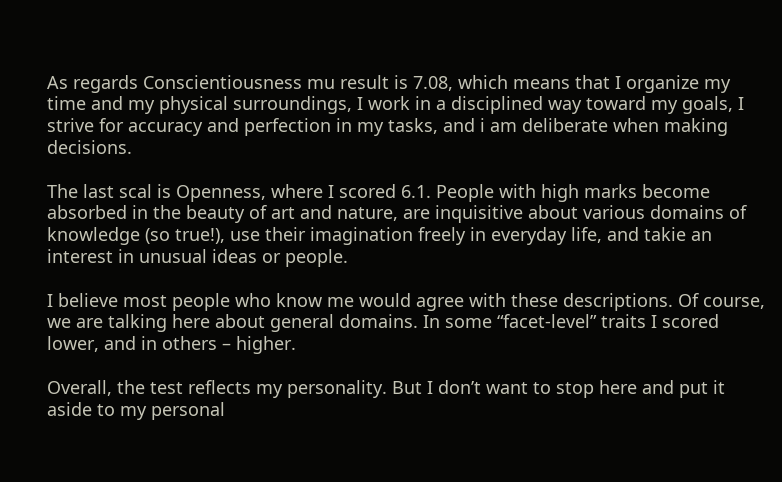As regards Conscientiousness mu result is 7.08, which means that I organize my time and my physical surroundings, I work in a disciplined way toward my goals, I strive for accuracy and perfection in my tasks, and i am deliberate when making decisions.

The last scal is Openness, where I scored 6.1. People with high marks become absorbed in the beauty of art and nature, are inquisitive about various domains of knowledge (so true!), use their imagination freely in everyday life, and takie an interest in unusual ideas or people.

I believe most people who know me would agree with these descriptions. Of course, we are talking here about general domains. In some “facet-level” traits I scored lower, and in others – higher.

Overall, the test reflects my personality. But I don’t want to stop here and put it aside to my personal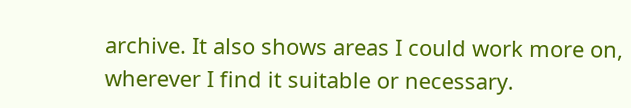archive. It also shows areas I could work more on, wherever I find it suitable or necessary.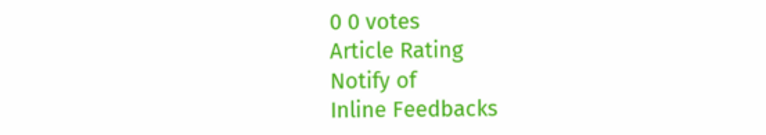0 0 votes
Article Rating
Notify of
Inline Feedbacks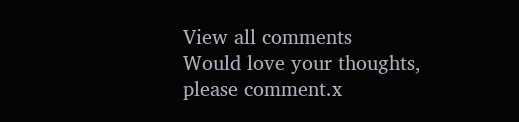View all comments
Would love your thoughts, please comment.x